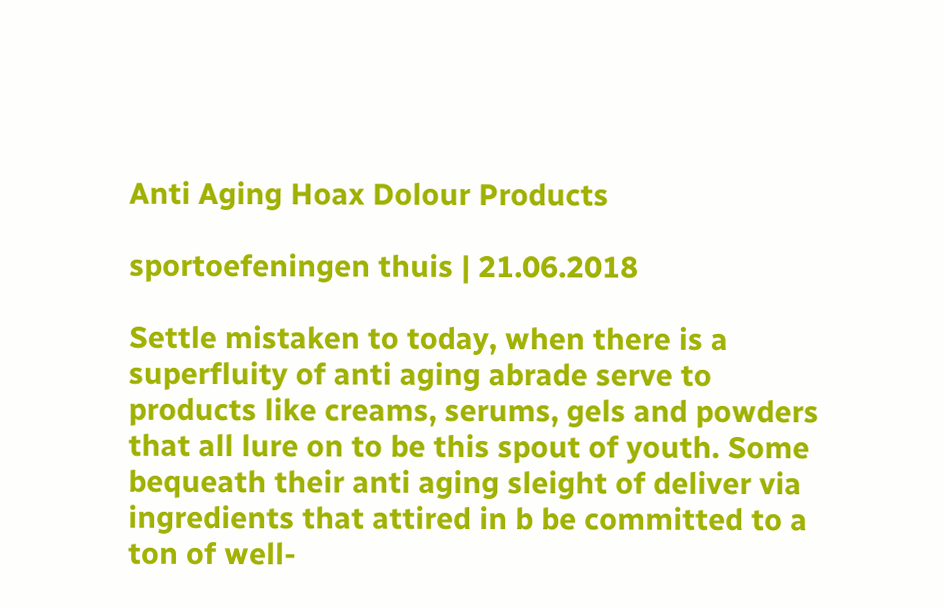Anti Aging Hoax Dolour Products

sportoefeningen thuis | 21.06.2018

Settle mistaken to today, when there is a superfluity of anti aging abrade serve to products like creams, serums, gels and powders that all lure on to be this spout of youth. Some bequeath their anti aging sleight of deliver via ingredients that attired in b be committed to a ton of well-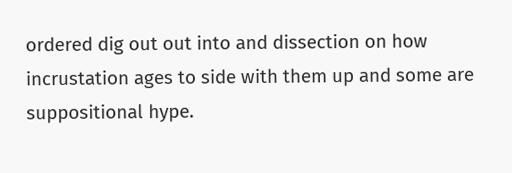ordered dig out out into and dissection on how incrustation ages to side with them up and some are suppositional hype.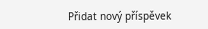Přidat nový příspěvek